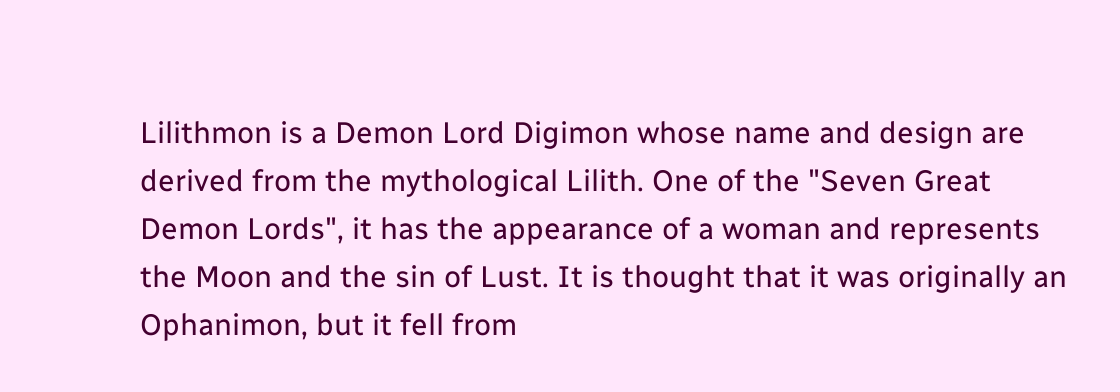Lilithmon is a Demon Lord Digimon whose name and design are derived from the mythological Lilith. One of the "Seven Great Demon Lords", it has the appearance of a woman and represents the Moon and the sin of Lust. It is thought that it was originally an Ophanimon, but it fell from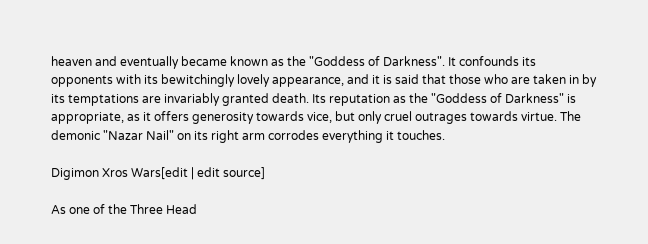heaven and eventually became known as the "Goddess of Darkness". It confounds its opponents with its bewitchingly lovely appearance, and it is said that those who are taken in by its temptations are invariably granted death. Its reputation as the "Goddess of Darkness" is appropriate, as it offers generosity towards vice, but only cruel outrages towards virtue. The demonic "Nazar Nail" on its right arm corrodes everything it touches.

Digimon Xros Wars[edit | edit source]

As one of the Three Head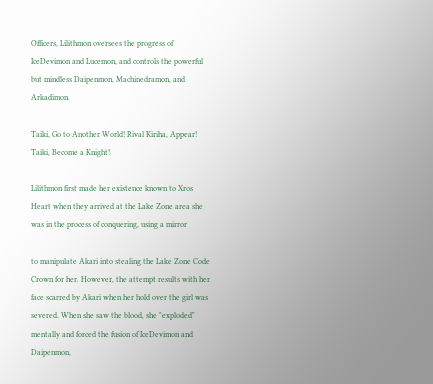Officers, Lilithmon oversees the progress of IceDevimon and Lucemon, and controls the powerful but mindless Daipenmon, Machinedramon, and Arkadimon.

Taiki, Go to Another World! Rival Kiriha, Appear! Taiki, Become a Knight!

Lilithmon first made her existence known to Xros Heart when they arrived at the Lake Zone area she was in the process of conquering, using a mirror

to manipulate Akari into stealing the Lake Zone Code Crown for her. However, the attempt results with her face scarred by Akari when her hold over the girl was severed. When she saw the blood, she "exploded" mentally and forced the fusion of IceDevimon and Daipenmon,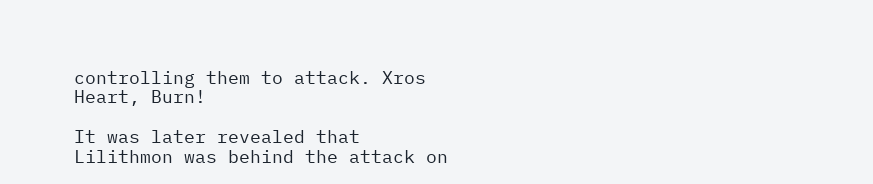controlling them to attack. Xros Heart, Burn!

It was later revealed that Lilithmon was behind the attack on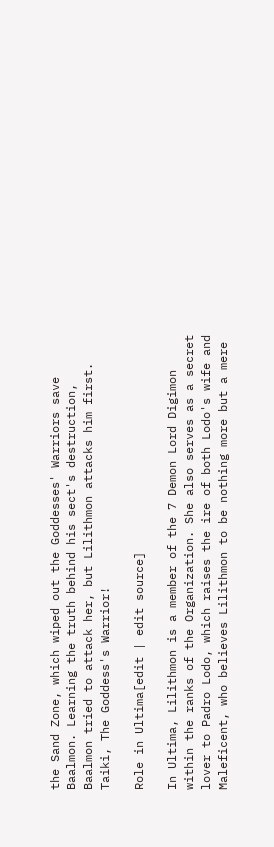the Sand Zone, which wiped out the Goddesses' Warriors save Baalmon. Learning the truth behind his sect's destruction, Baalmon tried to attack her, but Lilithmon attacks him first. Taiki, The Goddess's Warrior!

Role in Ultima[edit | edit source]

In Ultima, Lilithmon is a member of the 7 Demon Lord Digimon within the ranks of the Organization. She also serves as a secret lover to Padro Lodo, which raises the ire of both Lodo's wife and Maleficent, who believes Lilithmon to be nothing more but a mere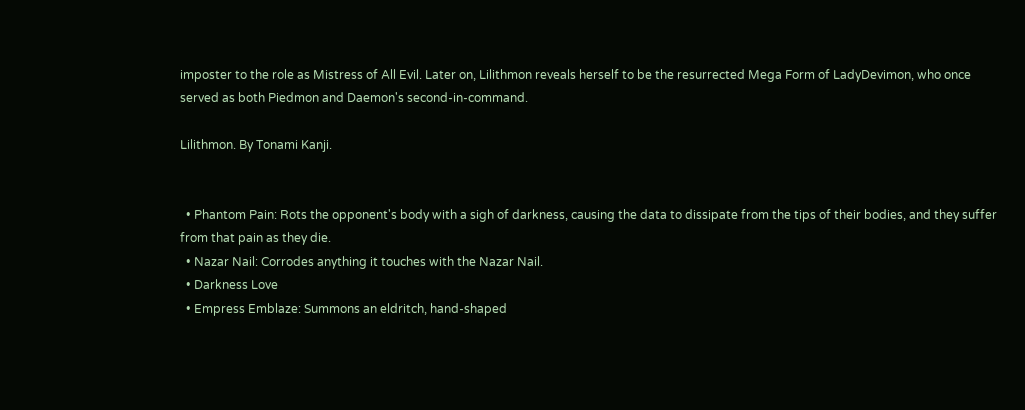imposter to the role as Mistress of All Evil. Later on, Lilithmon reveals herself to be the resurrected Mega Form of LadyDevimon, who once served as both Piedmon and Daemon's second-in-command.

Lilithmon. By Tonami Kanji.


  • Phantom Pain: Rots the opponent's body with a sigh of darkness, causing the data to dissipate from the tips of their bodies, and they suffer from that pain as they die.
  • Nazar Nail: Corrodes anything it touches with the Nazar Nail.
  • Darkness Love
  • Empress Emblaze: Summons an eldritch, hand-shaped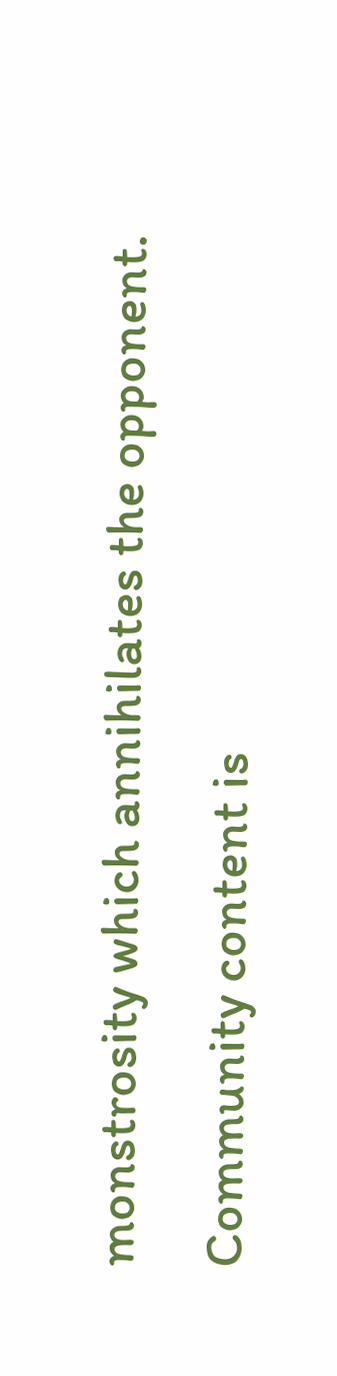monstrosity which annihilates the opponent.
Community content is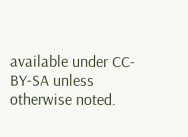available under CC-BY-SA unless otherwise noted.